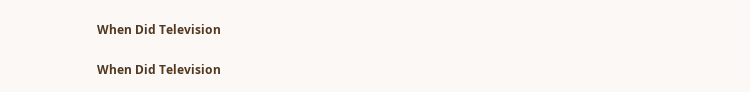When Did Television

When Did Television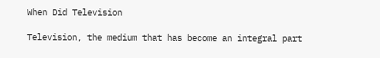When Did Television

Television, the medium that has become an integral part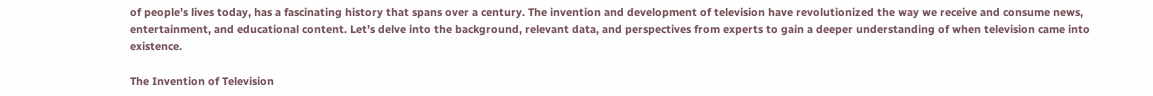of people’s lives today, has a fascinating history that spans over a century. The invention and development of television have revolutionized the way we receive and consume news, entertainment, and educational content. Let’s delve into the background, relevant data, and perspectives from experts to gain a deeper understanding of when television came into existence.

The Invention of Television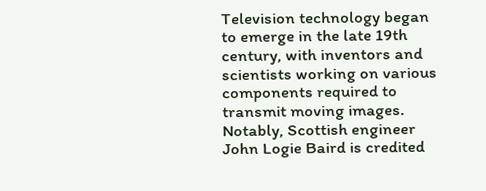Television technology began to emerge in the late 19th century, with inventors and scientists working on various components required to transmit moving images. Notably, Scottish engineer John Logie Baird is credited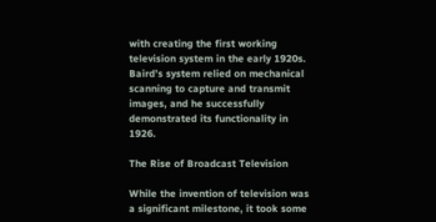with creating the first working television system in the early 1920s. Baird’s system relied on mechanical scanning to capture and transmit images, and he successfully demonstrated its functionality in 1926.

The Rise of Broadcast Television

While the invention of television was a significant milestone, it took some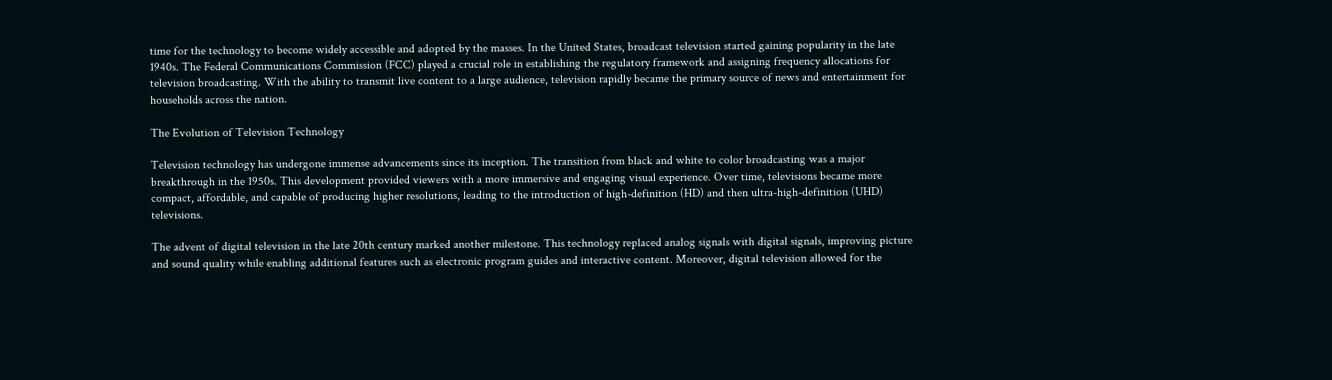time for the technology to become widely accessible and adopted by the masses. In the United States, broadcast television started gaining popularity in the late 1940s. The Federal Communications Commission (FCC) played a crucial role in establishing the regulatory framework and assigning frequency allocations for television broadcasting. With the ability to transmit live content to a large audience, television rapidly became the primary source of news and entertainment for households across the nation.

The Evolution of Television Technology

Television technology has undergone immense advancements since its inception. The transition from black and white to color broadcasting was a major breakthrough in the 1950s. This development provided viewers with a more immersive and engaging visual experience. Over time, televisions became more compact, affordable, and capable of producing higher resolutions, leading to the introduction of high-definition (HD) and then ultra-high-definition (UHD) televisions.

The advent of digital television in the late 20th century marked another milestone. This technology replaced analog signals with digital signals, improving picture and sound quality while enabling additional features such as electronic program guides and interactive content. Moreover, digital television allowed for the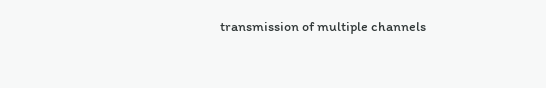transmission of multiple channels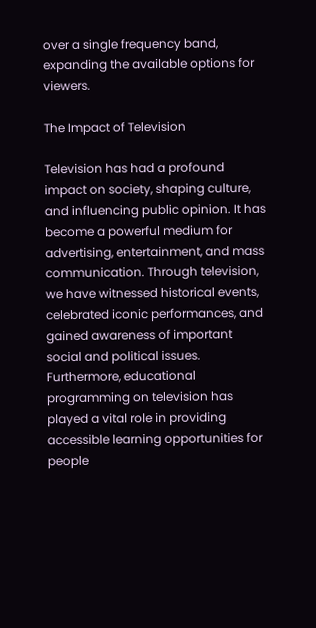over a single frequency band, expanding the available options for viewers.

The Impact of Television

Television has had a profound impact on society, shaping culture, and influencing public opinion. It has become a powerful medium for advertising, entertainment, and mass communication. Through television, we have witnessed historical events, celebrated iconic performances, and gained awareness of important social and political issues. Furthermore, educational programming on television has played a vital role in providing accessible learning opportunities for people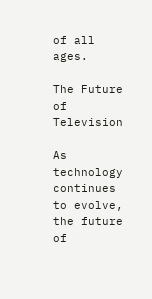of all ages.

The Future of Television

As technology continues to evolve, the future of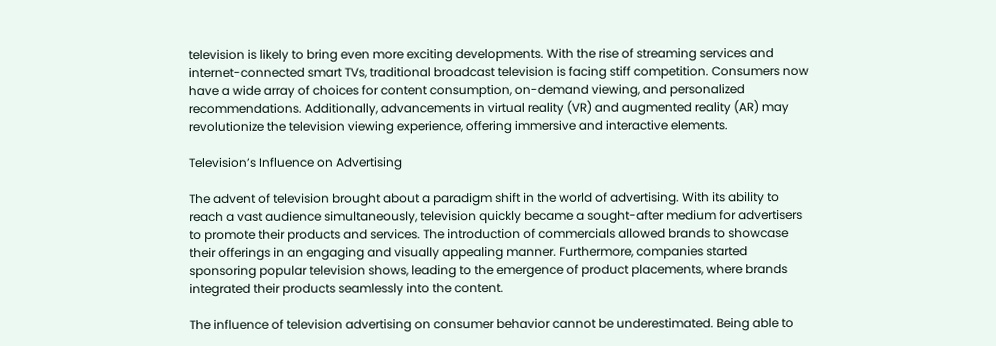television is likely to bring even more exciting developments. With the rise of streaming services and internet-connected smart TVs, traditional broadcast television is facing stiff competition. Consumers now have a wide array of choices for content consumption, on-demand viewing, and personalized recommendations. Additionally, advancements in virtual reality (VR) and augmented reality (AR) may revolutionize the television viewing experience, offering immersive and interactive elements.

Television’s Influence on Advertising

The advent of television brought about a paradigm shift in the world of advertising. With its ability to reach a vast audience simultaneously, television quickly became a sought-after medium for advertisers to promote their products and services. The introduction of commercials allowed brands to showcase their offerings in an engaging and visually appealing manner. Furthermore, companies started sponsoring popular television shows, leading to the emergence of product placements, where brands integrated their products seamlessly into the content.

The influence of television advertising on consumer behavior cannot be underestimated. Being able to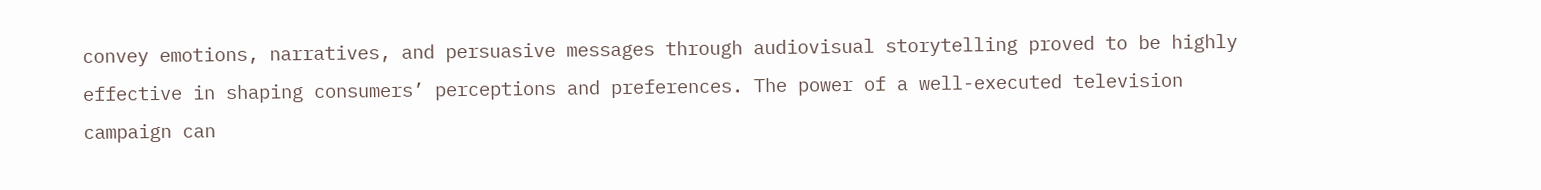convey emotions, narratives, and persuasive messages through audiovisual storytelling proved to be highly effective in shaping consumers’ perceptions and preferences. The power of a well-executed television campaign can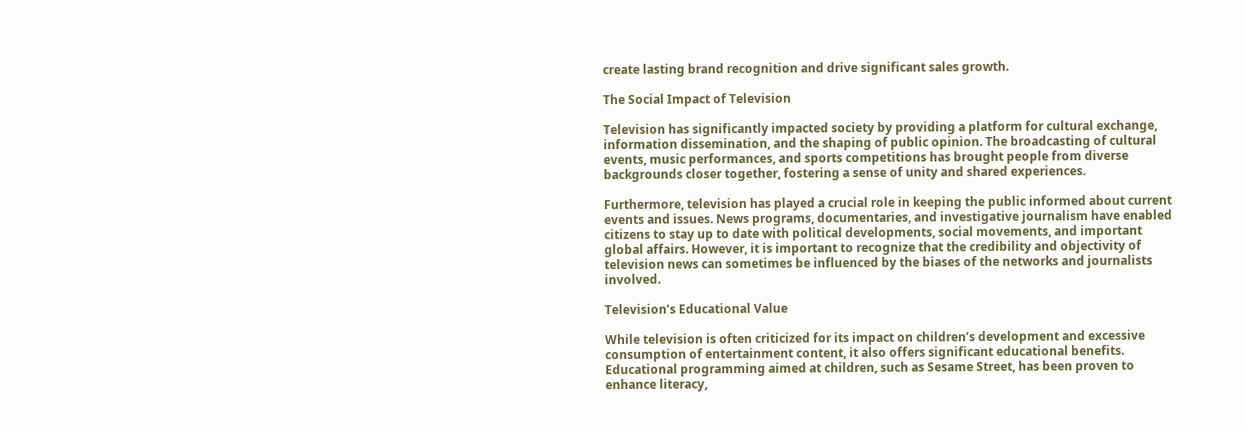create lasting brand recognition and drive significant sales growth.

The Social Impact of Television

Television has significantly impacted society by providing a platform for cultural exchange, information dissemination, and the shaping of public opinion. The broadcasting of cultural events, music performances, and sports competitions has brought people from diverse backgrounds closer together, fostering a sense of unity and shared experiences.

Furthermore, television has played a crucial role in keeping the public informed about current events and issues. News programs, documentaries, and investigative journalism have enabled citizens to stay up to date with political developments, social movements, and important global affairs. However, it is important to recognize that the credibility and objectivity of television news can sometimes be influenced by the biases of the networks and journalists involved.

Television’s Educational Value

While television is often criticized for its impact on children’s development and excessive consumption of entertainment content, it also offers significant educational benefits. Educational programming aimed at children, such as Sesame Street, has been proven to enhance literacy,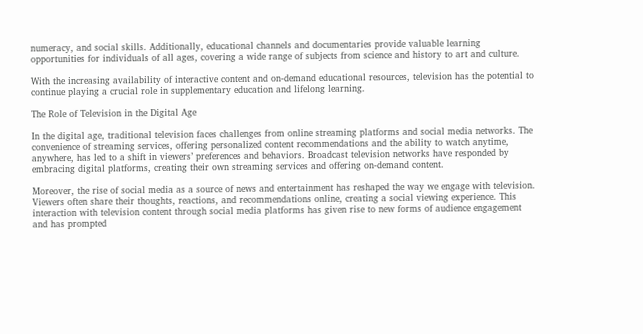numeracy, and social skills. Additionally, educational channels and documentaries provide valuable learning opportunities for individuals of all ages, covering a wide range of subjects from science and history to art and culture.

With the increasing availability of interactive content and on-demand educational resources, television has the potential to continue playing a crucial role in supplementary education and lifelong learning.

The Role of Television in the Digital Age

In the digital age, traditional television faces challenges from online streaming platforms and social media networks. The convenience of streaming services, offering personalized content recommendations and the ability to watch anytime, anywhere, has led to a shift in viewers’ preferences and behaviors. Broadcast television networks have responded by embracing digital platforms, creating their own streaming services and offering on-demand content.

Moreover, the rise of social media as a source of news and entertainment has reshaped the way we engage with television. Viewers often share their thoughts, reactions, and recommendations online, creating a social viewing experience. This interaction with television content through social media platforms has given rise to new forms of audience engagement and has prompted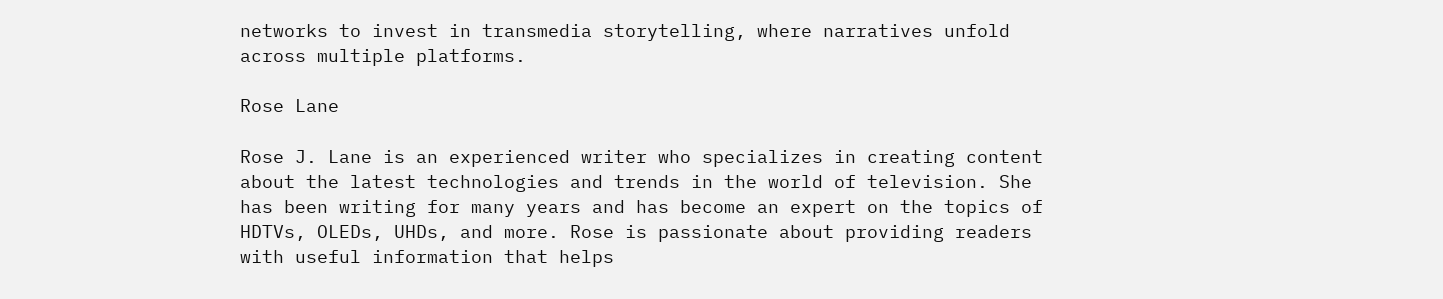networks to invest in transmedia storytelling, where narratives unfold across multiple platforms.

Rose Lane

Rose J. Lane is an experienced writer who specializes in creating content about the latest technologies and trends in the world of television. She has been writing for many years and has become an expert on the topics of HDTVs, OLEDs, UHDs, and more. Rose is passionate about providing readers with useful information that helps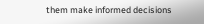them make informed decisions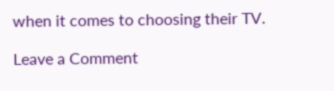when it comes to choosing their TV.

Leave a Comment